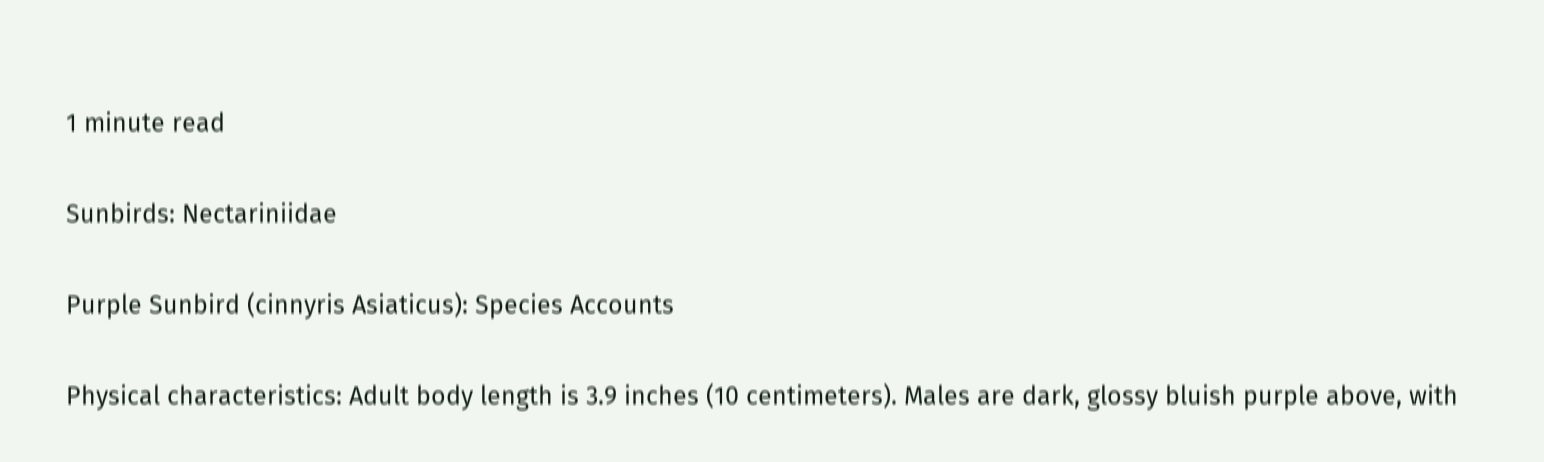1 minute read

Sunbirds: Nectariniidae

Purple Sunbird (cinnyris Asiaticus): Species Accounts

Physical characteristics: Adult body length is 3.9 inches (10 centimeters). Males are dark, glossy bluish purple above, with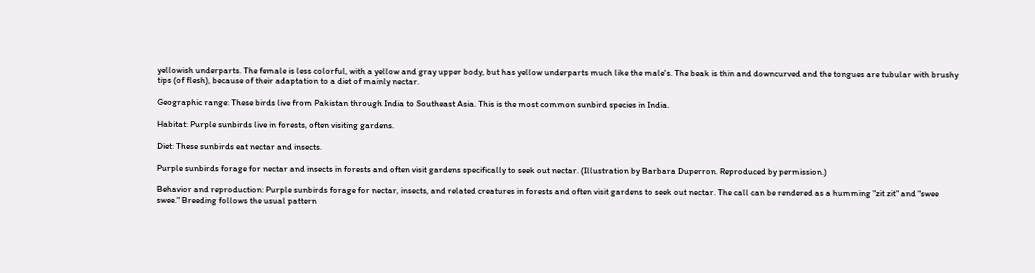yellowish underparts. The female is less colorful, with a yellow and gray upper body, but has yellow underparts much like the male's. The beak is thin and downcurved and the tongues are tubular with brushy tips (of flesh), because of their adaptation to a diet of mainly nectar.

Geographic range: These birds live from Pakistan through India to Southeast Asia. This is the most common sunbird species in India.

Habitat: Purple sunbirds live in forests, often visiting gardens.

Diet: These sunbirds eat nectar and insects.

Purple sunbirds forage for nectar and insects in forests and often visit gardens specifically to seek out nectar. (Illustration by Barbara Duperron. Reproduced by permission.)

Behavior and reproduction: Purple sunbirds forage for nectar, insects, and related creatures in forests and often visit gardens to seek out nectar. The call can be rendered as a humming "zit zit" and "swee swee." Breeding follows the usual pattern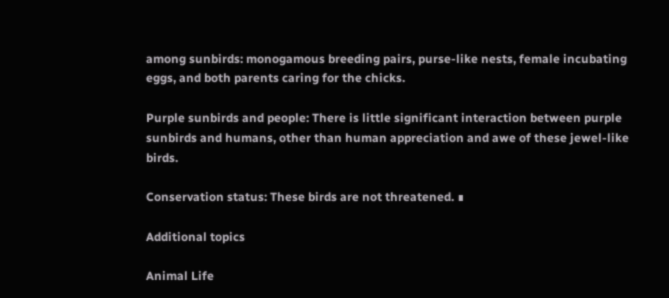among sunbirds: monogamous breeding pairs, purse-like nests, female incubating eggs, and both parents caring for the chicks.

Purple sunbirds and people: There is little significant interaction between purple sunbirds and humans, other than human appreciation and awe of these jewel-like birds.

Conservation status: These birds are not threatened. ∎

Additional topics

Animal Life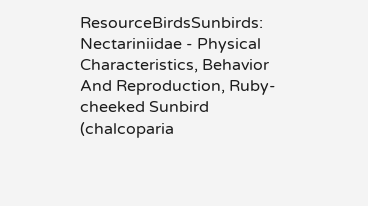ResourceBirdsSunbirds: Nectariniidae - Physical Characteristics, Behavior And Reproduction, Ruby-cheeked Sunbird (chalcoparia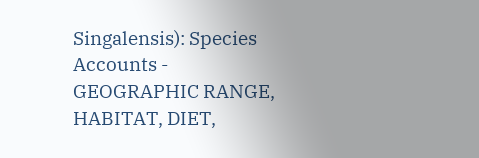Singalensis): Species Accounts - GEOGRAPHIC RANGE, HABITAT, DIET,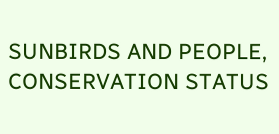SUNBIRDS AND PEOPLE, CONSERVATION STATUS